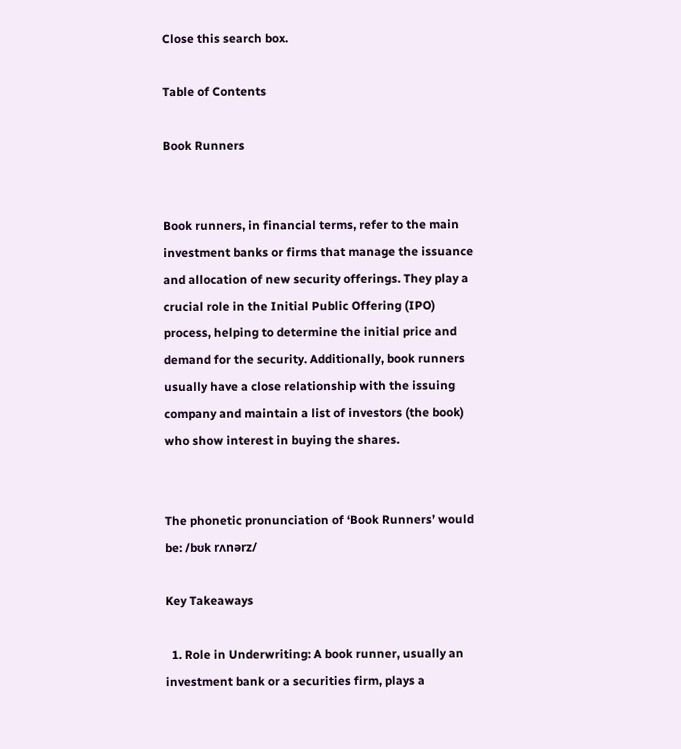Close this search box.

Table of Contents

Book Runners


Book runners, in financial terms, refer to the main investment banks or firms that manage the issuance and allocation of new security offerings. They play a crucial role in the Initial Public Offering (IPO) process, helping to determine the initial price and demand for the security. Additionally, book runners usually have a close relationship with the issuing company and maintain a list of investors (the book) who show interest in buying the shares.


The phonetic pronunciation of ‘Book Runners’ would be: /bʊk rʌnərz/

Key Takeaways

  1. Role in Underwriting: A book runner, usually an investment bank or a securities firm, plays a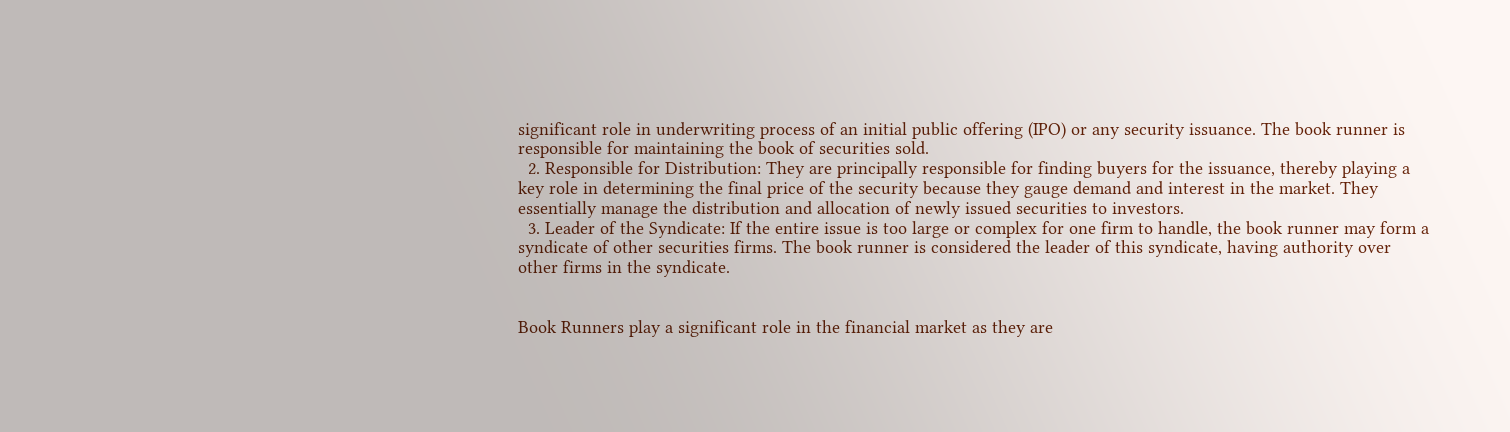significant role in underwriting process of an initial public offering (IPO) or any security issuance. The book runner is responsible for maintaining the book of securities sold.
  2. Responsible for Distribution: They are principally responsible for finding buyers for the issuance, thereby playing a key role in determining the final price of the security because they gauge demand and interest in the market. They essentially manage the distribution and allocation of newly issued securities to investors.
  3. Leader of the Syndicate: If the entire issue is too large or complex for one firm to handle, the book runner may form a syndicate of other securities firms. The book runner is considered the leader of this syndicate, having authority over other firms in the syndicate.


Book Runners play a significant role in the financial market as they are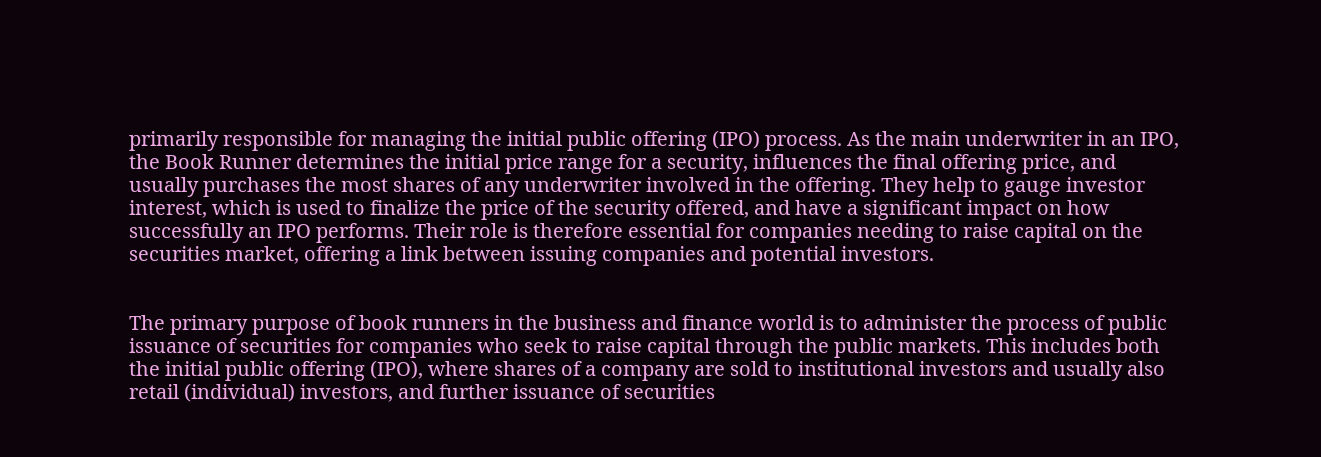primarily responsible for managing the initial public offering (IPO) process. As the main underwriter in an IPO, the Book Runner determines the initial price range for a security, influences the final offering price, and usually purchases the most shares of any underwriter involved in the offering. They help to gauge investor interest, which is used to finalize the price of the security offered, and have a significant impact on how successfully an IPO performs. Their role is therefore essential for companies needing to raise capital on the securities market, offering a link between issuing companies and potential investors.


The primary purpose of book runners in the business and finance world is to administer the process of public issuance of securities for companies who seek to raise capital through the public markets. This includes both the initial public offering (IPO), where shares of a company are sold to institutional investors and usually also retail (individual) investors, and further issuance of securities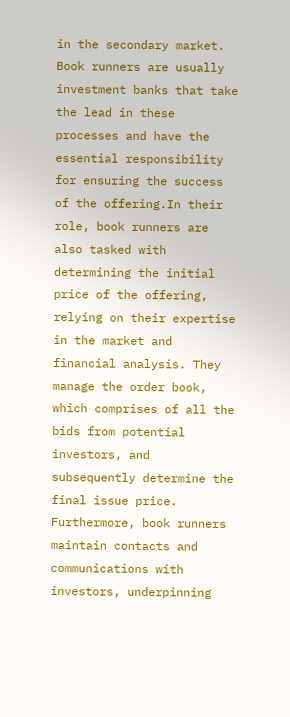in the secondary market. Book runners are usually investment banks that take the lead in these processes and have the essential responsibility for ensuring the success of the offering.In their role, book runners are also tasked with determining the initial price of the offering, relying on their expertise in the market and financial analysis. They manage the order book, which comprises of all the bids from potential investors, and subsequently determine the final issue price. Furthermore, book runners maintain contacts and communications with investors, underpinning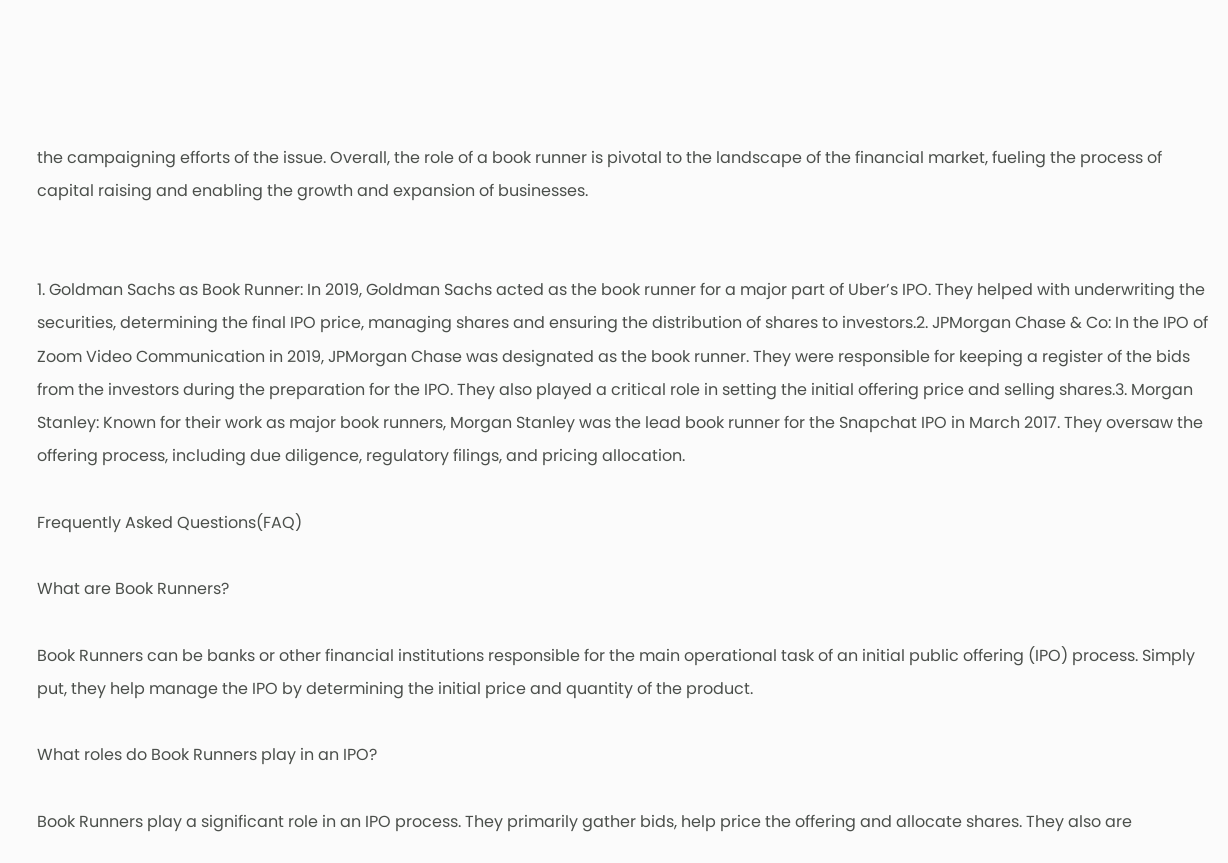the campaigning efforts of the issue. Overall, the role of a book runner is pivotal to the landscape of the financial market, fueling the process of capital raising and enabling the growth and expansion of businesses.


1. Goldman Sachs as Book Runner: In 2019, Goldman Sachs acted as the book runner for a major part of Uber’s IPO. They helped with underwriting the securities, determining the final IPO price, managing shares and ensuring the distribution of shares to investors.2. JPMorgan Chase & Co: In the IPO of Zoom Video Communication in 2019, JPMorgan Chase was designated as the book runner. They were responsible for keeping a register of the bids from the investors during the preparation for the IPO. They also played a critical role in setting the initial offering price and selling shares.3. Morgan Stanley: Known for their work as major book runners, Morgan Stanley was the lead book runner for the Snapchat IPO in March 2017. They oversaw the offering process, including due diligence, regulatory filings, and pricing allocation.

Frequently Asked Questions(FAQ)

What are Book Runners?

Book Runners can be banks or other financial institutions responsible for the main operational task of an initial public offering (IPO) process. Simply put, they help manage the IPO by determining the initial price and quantity of the product.

What roles do Book Runners play in an IPO?

Book Runners play a significant role in an IPO process. They primarily gather bids, help price the offering and allocate shares. They also are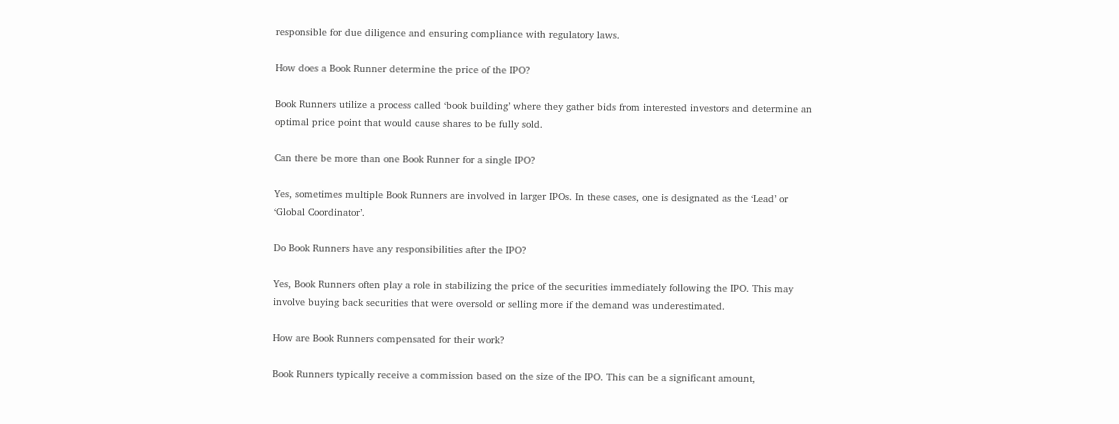responsible for due diligence and ensuring compliance with regulatory laws.

How does a Book Runner determine the price of the IPO?

Book Runners utilize a process called ‘book building’ where they gather bids from interested investors and determine an optimal price point that would cause shares to be fully sold.

Can there be more than one Book Runner for a single IPO?

Yes, sometimes multiple Book Runners are involved in larger IPOs. In these cases, one is designated as the ‘Lead’ or ‘Global Coordinator’.

Do Book Runners have any responsibilities after the IPO?

Yes, Book Runners often play a role in stabilizing the price of the securities immediately following the IPO. This may involve buying back securities that were oversold or selling more if the demand was underestimated.

How are Book Runners compensated for their work?

Book Runners typically receive a commission based on the size of the IPO. This can be a significant amount,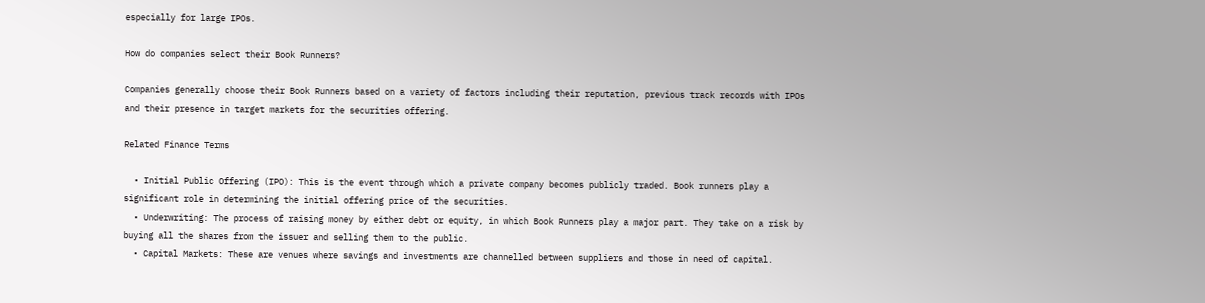especially for large IPOs.

How do companies select their Book Runners?

Companies generally choose their Book Runners based on a variety of factors including their reputation, previous track records with IPOs and their presence in target markets for the securities offering.

Related Finance Terms

  • Initial Public Offering (IPO): This is the event through which a private company becomes publicly traded. Book runners play a significant role in determining the initial offering price of the securities.
  • Underwriting: The process of raising money by either debt or equity, in which Book Runners play a major part. They take on a risk by buying all the shares from the issuer and selling them to the public.
  • Capital Markets: These are venues where savings and investments are channelled between suppliers and those in need of capital.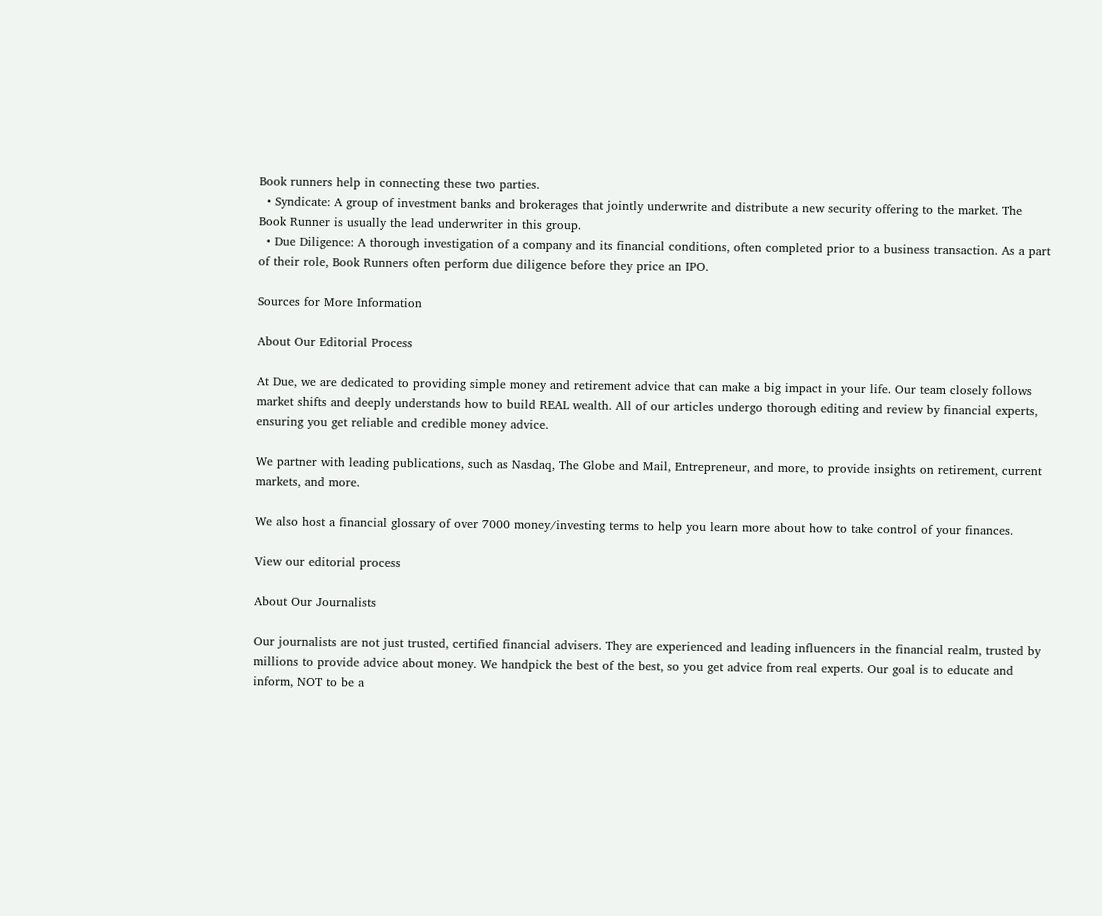Book runners help in connecting these two parties.
  • Syndicate: A group of investment banks and brokerages that jointly underwrite and distribute a new security offering to the market. The Book Runner is usually the lead underwriter in this group.
  • Due Diligence: A thorough investigation of a company and its financial conditions, often completed prior to a business transaction. As a part of their role, Book Runners often perform due diligence before they price an IPO.

Sources for More Information

About Our Editorial Process

At Due, we are dedicated to providing simple money and retirement advice that can make a big impact in your life. Our team closely follows market shifts and deeply understands how to build REAL wealth. All of our articles undergo thorough editing and review by financial experts, ensuring you get reliable and credible money advice.

We partner with leading publications, such as Nasdaq, The Globe and Mail, Entrepreneur, and more, to provide insights on retirement, current markets, and more.

We also host a financial glossary of over 7000 money/investing terms to help you learn more about how to take control of your finances.

View our editorial process

About Our Journalists

Our journalists are not just trusted, certified financial advisers. They are experienced and leading influencers in the financial realm, trusted by millions to provide advice about money. We handpick the best of the best, so you get advice from real experts. Our goal is to educate and inform, NOT to be a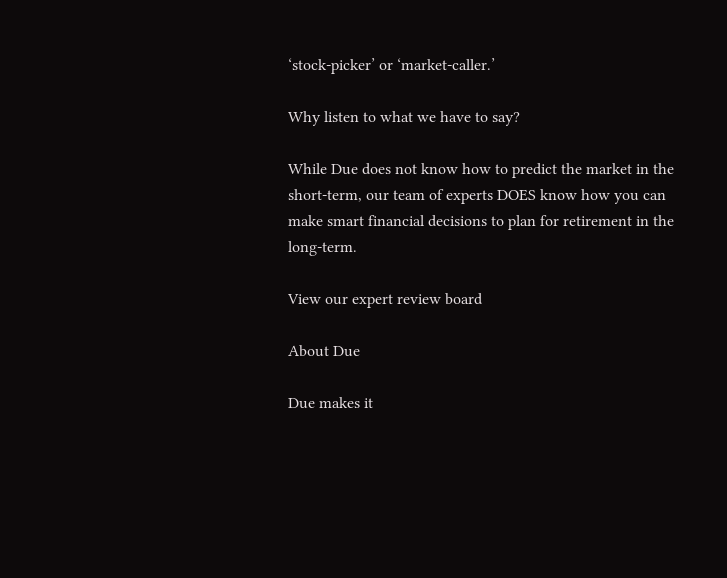‘stock-picker’ or ‘market-caller.’

Why listen to what we have to say?

While Due does not know how to predict the market in the short-term, our team of experts DOES know how you can make smart financial decisions to plan for retirement in the long-term.

View our expert review board

About Due

Due makes it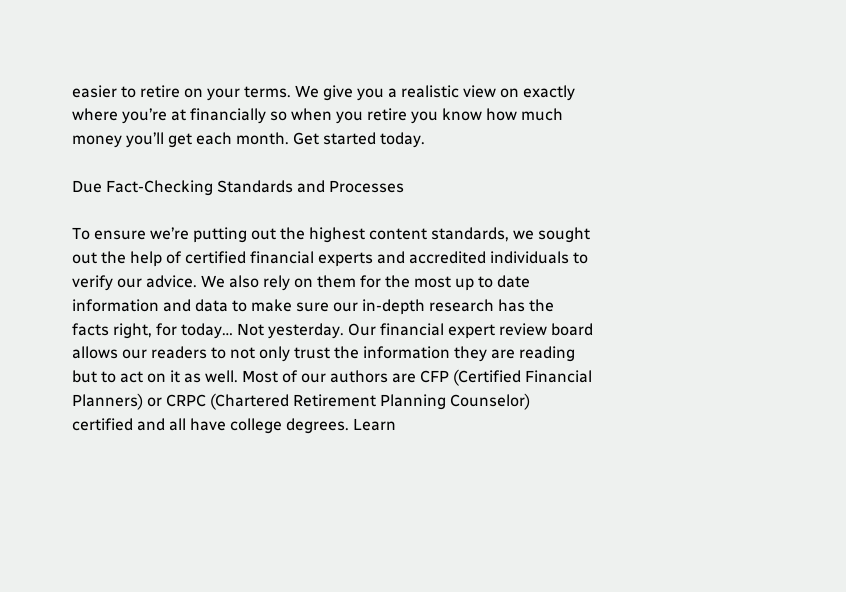easier to retire on your terms. We give you a realistic view on exactly where you’re at financially so when you retire you know how much money you’ll get each month. Get started today.

Due Fact-Checking Standards and Processes

To ensure we’re putting out the highest content standards, we sought out the help of certified financial experts and accredited individuals to verify our advice. We also rely on them for the most up to date information and data to make sure our in-depth research has the facts right, for today… Not yesterday. Our financial expert review board allows our readers to not only trust the information they are reading but to act on it as well. Most of our authors are CFP (Certified Financial Planners) or CRPC (Chartered Retirement Planning Counselor) certified and all have college degrees. Learn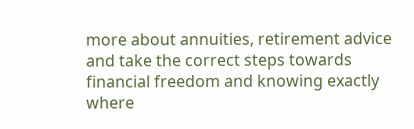more about annuities, retirement advice and take the correct steps towards financial freedom and knowing exactly where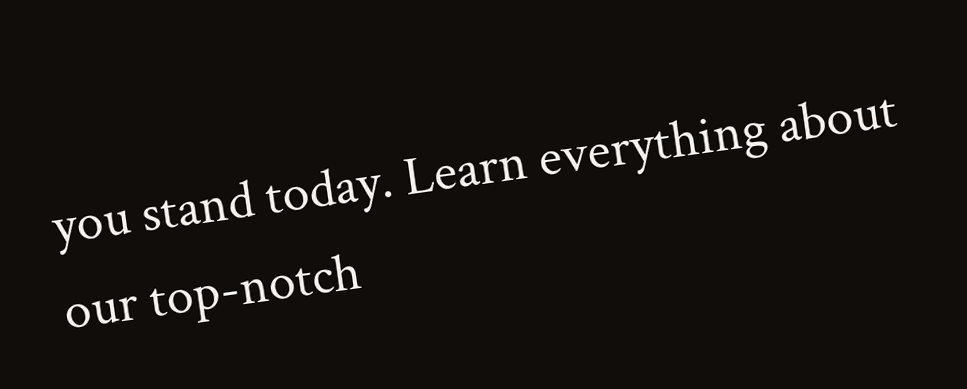you stand today. Learn everything about our top-notch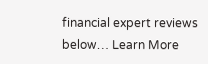financial expert reviews below… Learn More